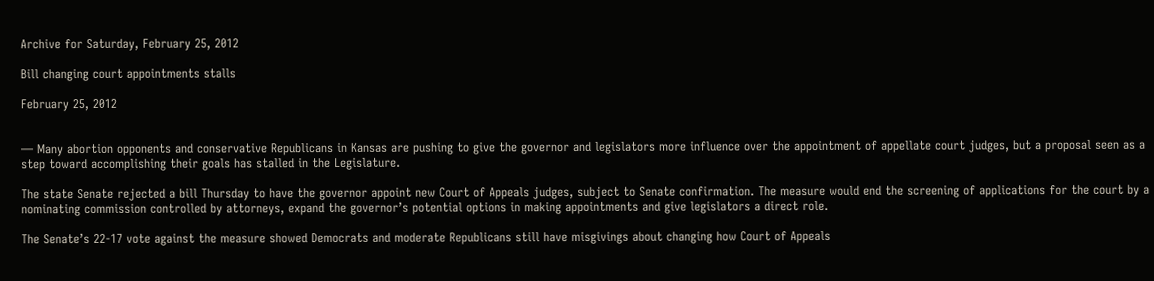Archive for Saturday, February 25, 2012

Bill changing court appointments stalls

February 25, 2012


— Many abortion opponents and conservative Republicans in Kansas are pushing to give the governor and legislators more influence over the appointment of appellate court judges, but a proposal seen as a step toward accomplishing their goals has stalled in the Legislature.

The state Senate rejected a bill Thursday to have the governor appoint new Court of Appeals judges, subject to Senate confirmation. The measure would end the screening of applications for the court by a nominating commission controlled by attorneys, expand the governor’s potential options in making appointments and give legislators a direct role.

The Senate’s 22-17 vote against the measure showed Democrats and moderate Republicans still have misgivings about changing how Court of Appeals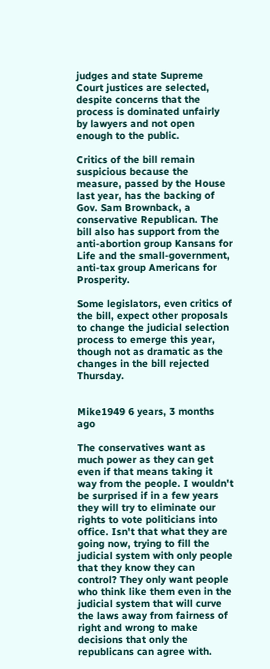judges and state Supreme Court justices are selected, despite concerns that the process is dominated unfairly by lawyers and not open enough to the public.

Critics of the bill remain suspicious because the measure, passed by the House last year, has the backing of Gov. Sam Brownback, a conservative Republican. The bill also has support from the anti-abortion group Kansans for Life and the small-government, anti-tax group Americans for Prosperity.

Some legislators, even critics of the bill, expect other proposals to change the judicial selection process to emerge this year, though not as dramatic as the changes in the bill rejected Thursday.


Mike1949 6 years, 3 months ago

The conservatives want as much power as they can get even if that means taking it way from the people. I wouldn't be surprised if in a few years they will try to eliminate our rights to vote politicians into office. Isn't that what they are going now, trying to fill the judicial system with only people that they know they can control? They only want people who think like them even in the judicial system that will curve the laws away from fairness of right and wrong to make decisions that only the republicans can agree with.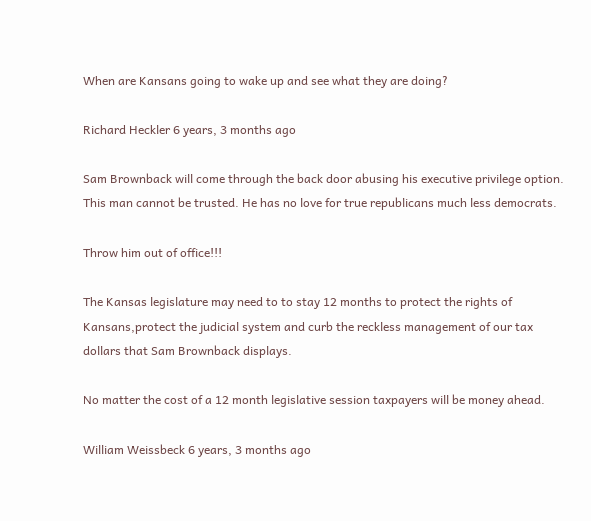When are Kansans going to wake up and see what they are doing?

Richard Heckler 6 years, 3 months ago

Sam Brownback will come through the back door abusing his executive privilege option. This man cannot be trusted. He has no love for true republicans much less democrats.

Throw him out of office!!!

The Kansas legislature may need to to stay 12 months to protect the rights of Kansans,protect the judicial system and curb the reckless management of our tax dollars that Sam Brownback displays.

No matter the cost of a 12 month legislative session taxpayers will be money ahead.

William Weissbeck 6 years, 3 months ago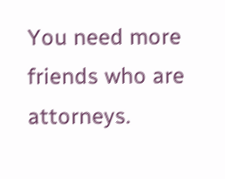You need more friends who are attorneys.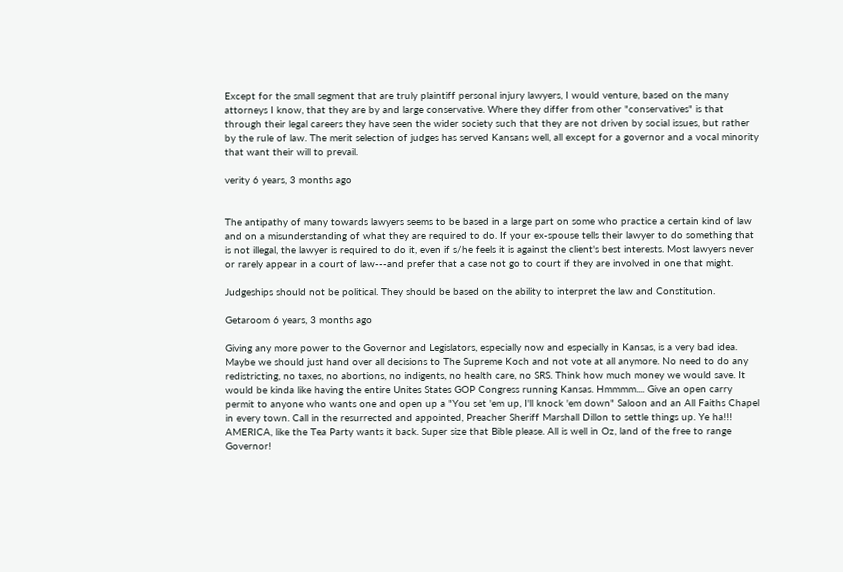Except for the small segment that are truly plaintiff personal injury lawyers, I would venture, based on the many attorneys I know, that they are by and large conservative. Where they differ from other "conservatives" is that through their legal careers they have seen the wider society such that they are not driven by social issues, but rather by the rule of law. The merit selection of judges has served Kansans well, all except for a governor and a vocal minority that want their will to prevail.

verity 6 years, 3 months ago


The antipathy of many towards lawyers seems to be based in a large part on some who practice a certain kind of law and on a misunderstanding of what they are required to do. If your ex-spouse tells their lawyer to do something that is not illegal, the lawyer is required to do it, even if s/he feels it is against the client's best interests. Most lawyers never or rarely appear in a court of law---and prefer that a case not go to court if they are involved in one that might.

Judgeships should not be political. They should be based on the ability to interpret the law and Constitution.

Getaroom 6 years, 3 months ago

Giving any more power to the Governor and Legislators, especially now and especially in Kansas, is a very bad idea. Maybe we should just hand over all decisions to The Supreme Koch and not vote at all anymore. No need to do any redistricting, no taxes, no abortions, no indigents, no health care, no SRS. Think how much money we would save. It would be kinda like having the entire Unites States GOP Congress running Kansas. Hmmmm.... Give an open carry permit to anyone who wants one and open up a "You set 'em up, I'll knock 'em down" Saloon and an All Faiths Chapel in every town. Call in the resurrected and appointed, Preacher Sheriff Marshall Dillon to settle things up. Ye ha!!! AMERICA, like the Tea Party wants it back. Super size that Bible please. All is well in Oz, land of the free to range Governor!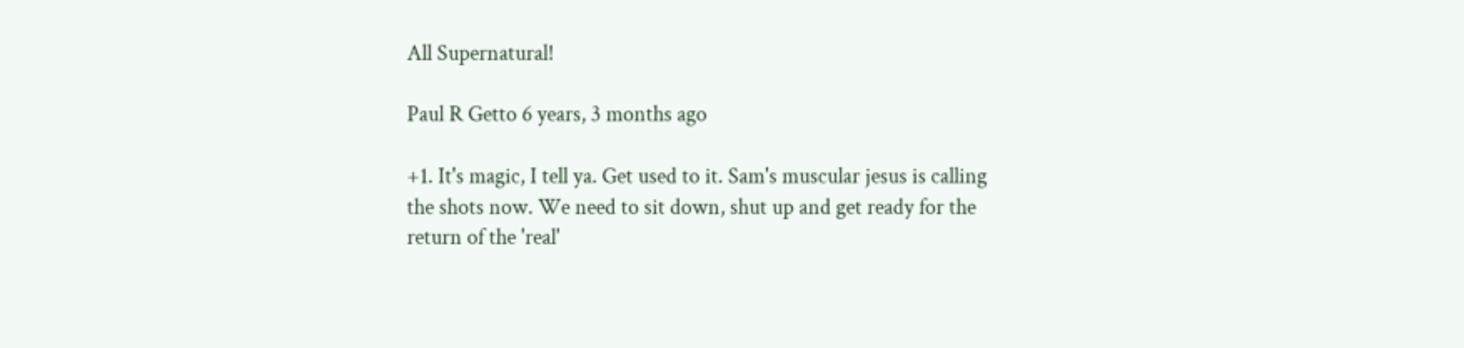All Supernatural!

Paul R Getto 6 years, 3 months ago

+1. It's magic, I tell ya. Get used to it. Sam's muscular jesus is calling the shots now. We need to sit down, shut up and get ready for the return of the 'real'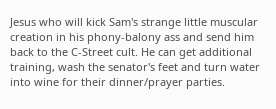Jesus who will kick Sam's strange little muscular creation in his phony-balony ass and send him back to the C-Street cult. He can get additional training, wash the senator's feet and turn water into wine for their dinner/prayer parties.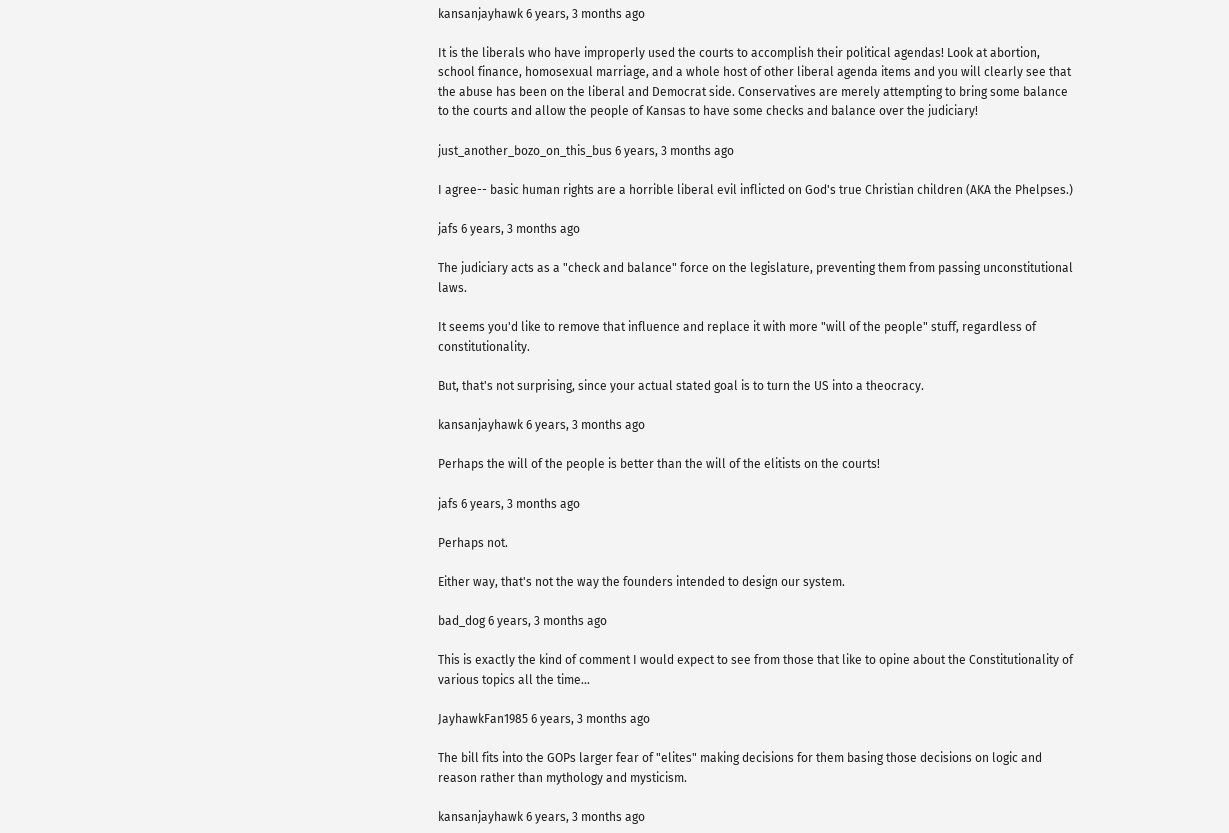kansanjayhawk 6 years, 3 months ago

It is the liberals who have improperly used the courts to accomplish their political agendas! Look at abortion, school finance, homosexual marriage, and a whole host of other liberal agenda items and you will clearly see that the abuse has been on the liberal and Democrat side. Conservatives are merely attempting to bring some balance to the courts and allow the people of Kansas to have some checks and balance over the judiciary!

just_another_bozo_on_this_bus 6 years, 3 months ago

I agree-- basic human rights are a horrible liberal evil inflicted on God's true Christian children (AKA the Phelpses.)

jafs 6 years, 3 months ago

The judiciary acts as a "check and balance" force on the legislature, preventing them from passing unconstitutional laws.

It seems you'd like to remove that influence and replace it with more "will of the people" stuff, regardless of constitutionality.

But, that's not surprising, since your actual stated goal is to turn the US into a theocracy.

kansanjayhawk 6 years, 3 months ago

Perhaps the will of the people is better than the will of the elitists on the courts!

jafs 6 years, 3 months ago

Perhaps not.

Either way, that's not the way the founders intended to design our system.

bad_dog 6 years, 3 months ago

This is exactly the kind of comment I would expect to see from those that like to opine about the Constitutionality of various topics all the time...

JayhawkFan1985 6 years, 3 months ago

The bill fits into the GOPs larger fear of "elites" making decisions for them basing those decisions on logic and reason rather than mythology and mysticism.

kansanjayhawk 6 years, 3 months ago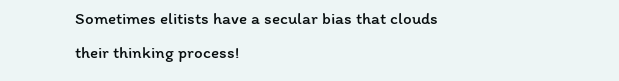Sometimes elitists have a secular bias that clouds their thinking process!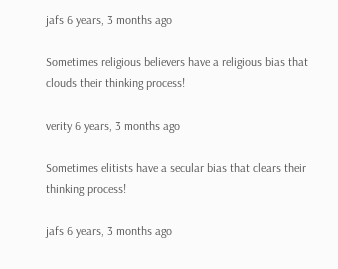jafs 6 years, 3 months ago

Sometimes religious believers have a religious bias that clouds their thinking process!

verity 6 years, 3 months ago

Sometimes elitists have a secular bias that clears their thinking process!

jafs 6 years, 3 months ago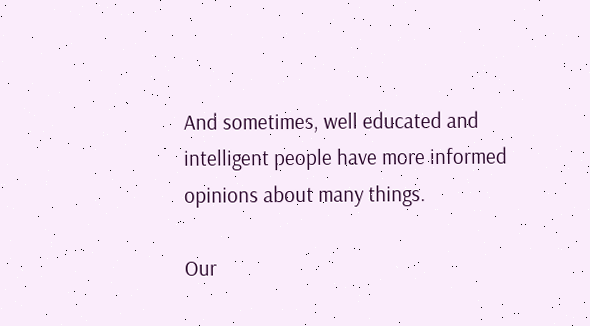And sometimes, well educated and intelligent people have more informed opinions about many things.

Our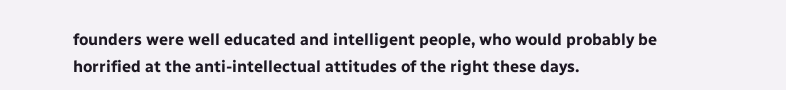founders were well educated and intelligent people, who would probably be horrified at the anti-intellectual attitudes of the right these days.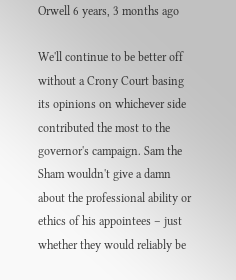Orwell 6 years, 3 months ago

We'll continue to be better off without a Crony Court basing its opinions on whichever side contributed the most to the governor's campaign. Sam the Sham wouldn't give a damn about the professional ability or ethics of his appointees – just whether they would reliably be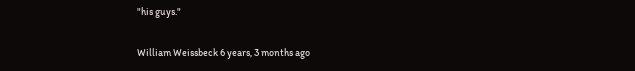"his guys."

William Weissbeck 6 years, 3 months ago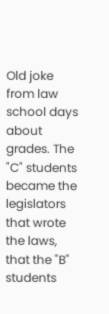Old joke from law school days about grades. The "C" students became the legislators that wrote the laws, that the "B" students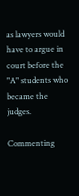as lawyers would have to argue in court before the "A" students who became the judges.

Commenting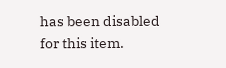has been disabled for this item.